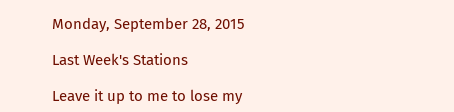Monday, September 28, 2015

Last Week's Stations

Leave it up to me to lose my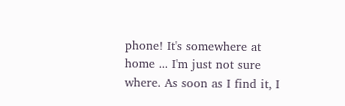phone! It's somewhere at home ... I'm just not sure where. As soon as I find it, I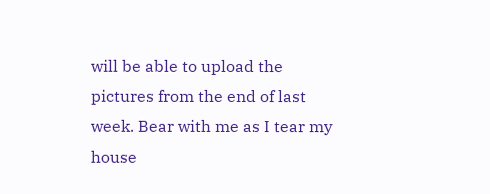will be able to upload the pictures from the end of last week. Bear with me as I tear my house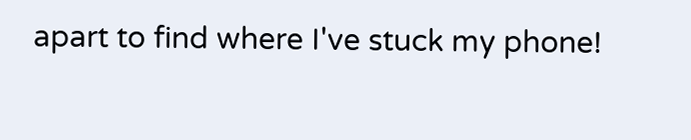apart to find where I've stuck my phone!